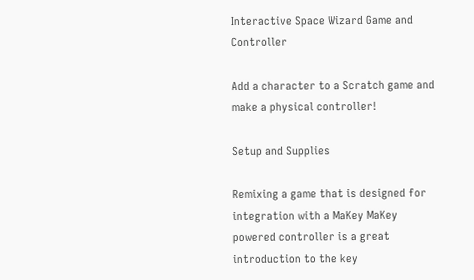Interactive Space Wizard Game and Controller

Add a character to a Scratch game and make a physical controller!

Setup and Supplies

Remixing a game that is designed for integration with a MaKey MaKey powered controller is a great introduction to the key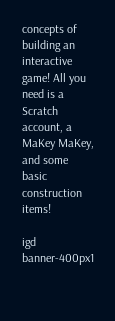concepts of building an interactive game! All you need is a Scratch account, a MaKey MaKey, and some basic construction items!

igd banner-400px1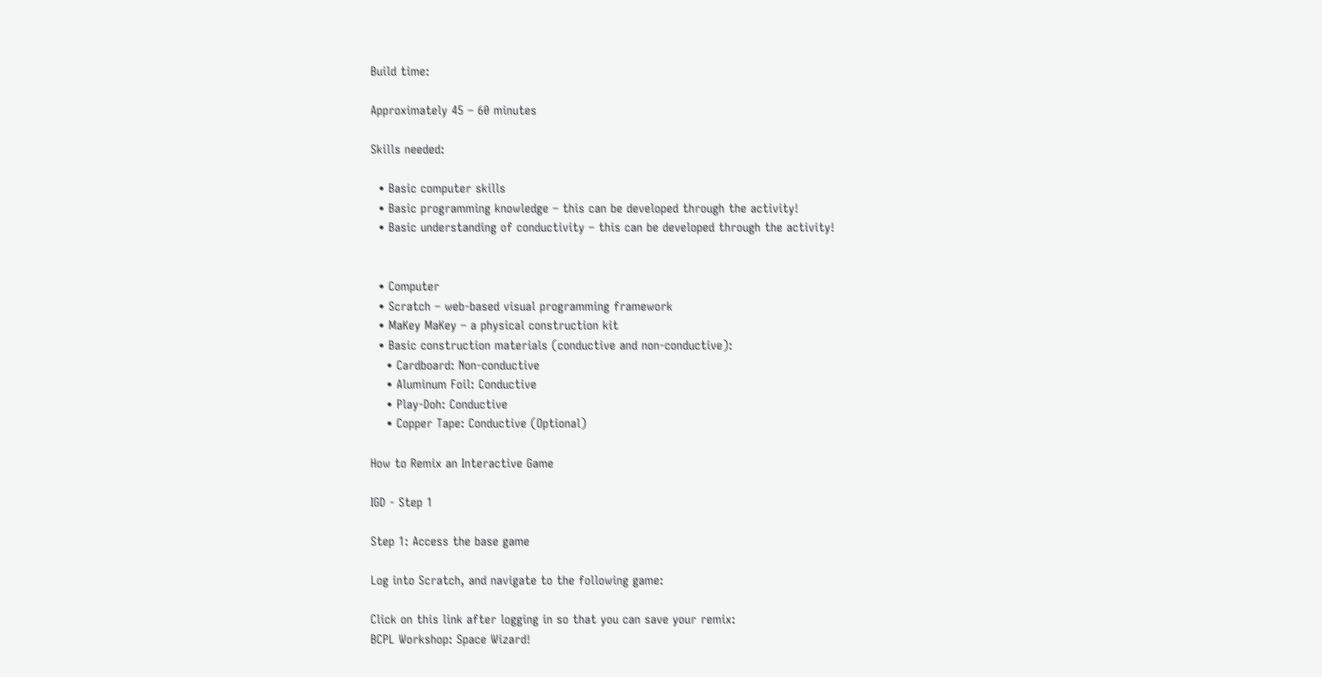Build time:

Approximately 45 – 60 minutes

Skills needed:

  • Basic computer skills
  • Basic programming knowledge – this can be developed through the activity!
  • Basic understanding of conductivity – this can be developed through the activity!


  • Computer
  • Scratch – web-based visual programming framework
  • MaKey MaKey – a physical construction kit
  • Basic construction materials (conductive and non-conductive):
    • Cardboard: Non-conductive
    • Aluminum Foil: Conductive
    • Play-Doh: Conductive
    • Copper Tape: Conductive (Optional)

How to Remix an Interactive Game

IGD - Step 1

Step 1: Access the base game

Log into Scratch, and navigate to the following game:

Click on this link after logging in so that you can save your remix:
BCPL Workshop: Space Wizard!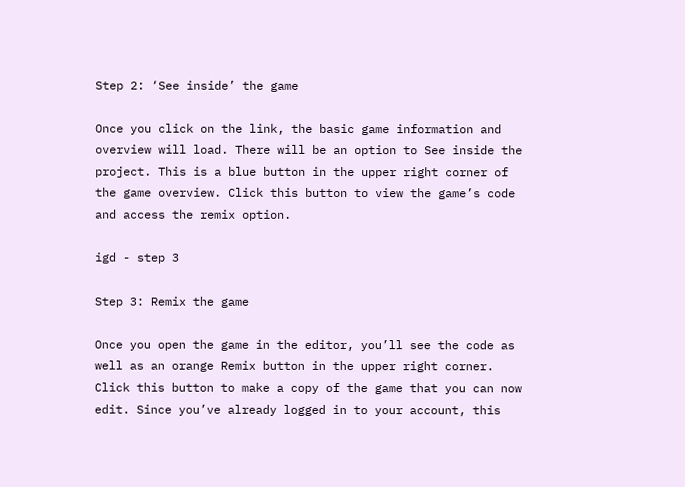Step 2: ‘See inside’ the game

Once you click on the link, the basic game information and overview will load. There will be an option to See inside the project. This is a blue button in the upper right corner of the game overview. Click this button to view the game’s code and access the remix option.

igd - step 3

Step 3: Remix the game

Once you open the game in the editor, you’ll see the code as well as an orange Remix button in the upper right corner. Click this button to make a copy of the game that you can now edit. Since you’ve already logged in to your account, this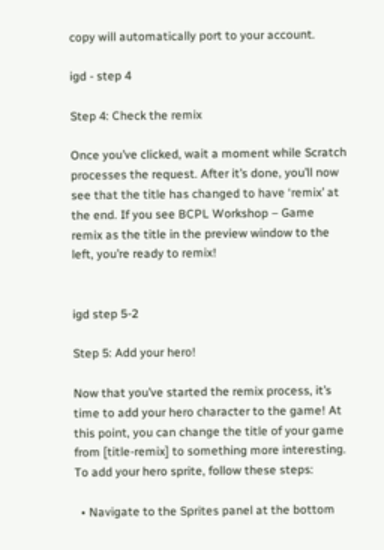copy will automatically port to your account.

igd - step 4

Step 4: Check the remix

Once you’ve clicked, wait a moment while Scratch processes the request. After it’s done, you’ll now see that the title has changed to have ‘remix’ at the end. If you see BCPL Workshop – Game remix as the title in the preview window to the left, you’re ready to remix!


igd step 5-2

Step 5: Add your hero!

Now that you’ve started the remix process, it’s time to add your hero character to the game! At this point, you can change the title of your game from [title-remix] to something more interesting. To add your hero sprite, follow these steps:

  • Navigate to the Sprites panel at the bottom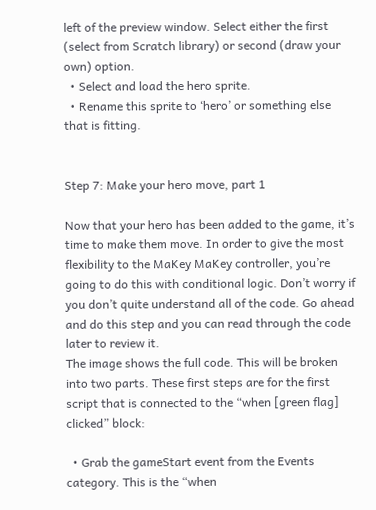left of the preview window. Select either the first (select from Scratch library) or second (draw your own) option.
  • Select and load the hero sprite.
  • Rename this sprite to ‘hero’ or something else that is fitting.


Step 7: Make your hero move, part 1

Now that your hero has been added to the game, it’s time to make them move. In order to give the most flexibility to the MaKey MaKey controller, you’re going to do this with conditional logic. Don’t worry if you don’t quite understand all of the code. Go ahead and do this step and you can read through the code later to review it.
The image shows the full code. This will be broken into two parts. These first steps are for the first script that is connected to the “when [green flag] clicked” block:

  • Grab the gameStart event from the Events category. This is the “when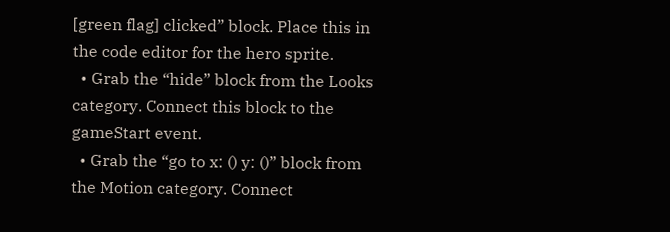[green flag] clicked” block. Place this in the code editor for the hero sprite.
  • Grab the “hide” block from the Looks category. Connect this block to the gameStart event.
  • Grab the “go to x: () y: ()” block from the Motion category. Connect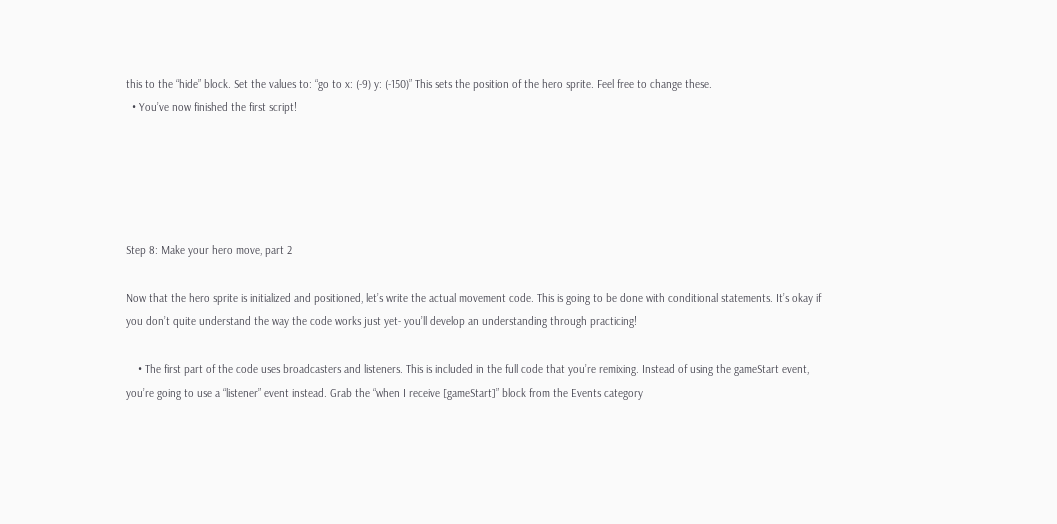this to the “hide” block. Set the values to: “go to x: (-9) y: (-150)” This sets the position of the hero sprite. Feel free to change these.
  • You’ve now finished the first script!





Step 8: Make your hero move, part 2

Now that the hero sprite is initialized and positioned, let’s write the actual movement code. This is going to be done with conditional statements. It’s okay if you don’t quite understand the way the code works just yet- you’ll develop an understanding through practicing!

    • The first part of the code uses broadcasters and listeners. This is included in the full code that you’re remixing. Instead of using the gameStart event, you’re going to use a “listener” event instead. Grab the “when I receive [gameStart]” block from the Events category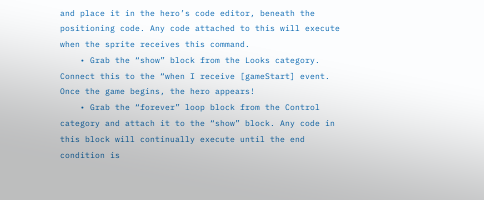and place it in the hero’s code editor, beneath the positioning code. Any code attached to this will execute when the sprite receives this command.
    • Grab the “show” block from the Looks category. Connect this to the “when I receive [gameStart] event. Once the game begins, the hero appears!
    • Grab the “forever” loop block from the Control category and attach it to the “show” block. Any code in this block will continually execute until the end condition is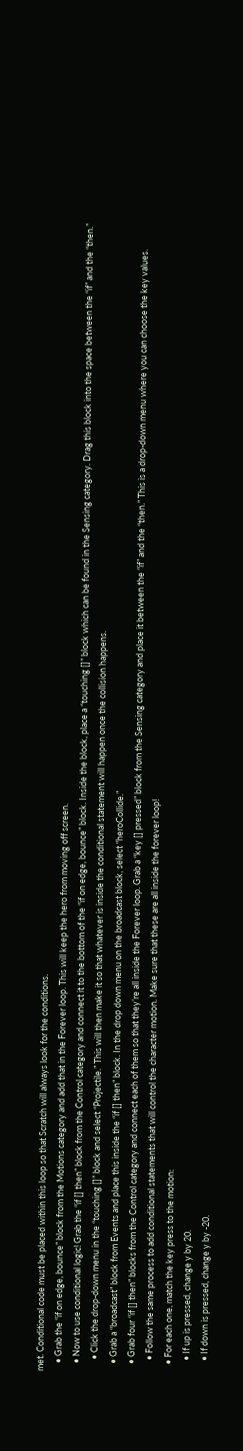met. Conditional code must be placed within this loop so that Scratch will always look for the conditions.
    • Grab the “if on edge, bounce” block from the Motions category and add that in the Forever loop. This will keep the hero from moving off screen.
    • Now to use conditional logic! Grab the “if [] then” block from the Control category and connect it to the bottom of the “if on edge, bounce” block. Inside the block, place a “touching []” block which can be found in the Sensing category. Drag this block into the space between the “if” and the “then.”
      • Click the drop-down menu in the “touching []” block and select “Projectile.” This will then make it so that whatever is inside the conditional statement will happen once the collision happens.
    • Grab a “broadcast” block from Events and place this inside the “if [] then” block. In the drop down menu on the broadcast block, select “heroCollide.”
    • Grab four “if [] then” blocks from the Control category and connect each of them so that they’re all inside the Forever loop. Grab a “key [] pressed” block from the Sensing category and place it between the “if” and the “then.” This is a drop-down menu where you can choose the key values.
      • Follow the same process to add conditional statements that will control the character motion. Make sure that these are all inside the forever loop!
    • For each one, match the key press to the motion:
      • If up is pressed, change y by 20.
      • If down is pressed, change y by -20.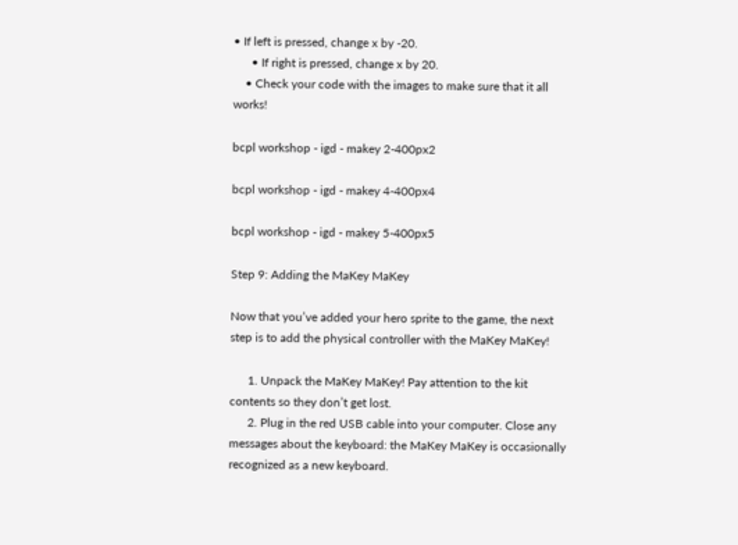• If left is pressed, change x by -20.
      • If right is pressed, change x by 20.
    • Check your code with the images to make sure that it all works!

bcpl workshop - igd - makey 2-400px2

bcpl workshop - igd - makey 4-400px4

bcpl workshop - igd - makey 5-400px5

Step 9: Adding the MaKey MaKey

Now that you’ve added your hero sprite to the game, the next step is to add the physical controller with the MaKey MaKey!

      1. Unpack the MaKey MaKey! Pay attention to the kit contents so they don’t get lost.
      2. Plug in the red USB cable into your computer. Close any messages about the keyboard: the MaKey MaKey is occasionally recognized as a new keyboard.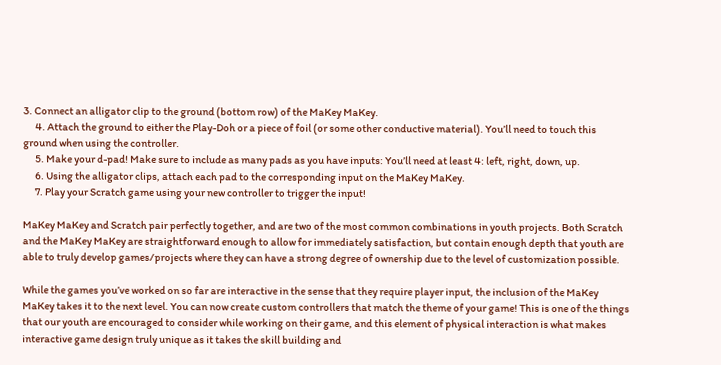3. Connect an alligator clip to the ground (bottom row) of the MaKey MaKey.
      4. Attach the ground to either the Play-Doh or a piece of foil (or some other conductive material). You’ll need to touch this ground when using the controller.
      5. Make your d-pad! Make sure to include as many pads as you have inputs: You’ll need at least 4: left, right, down, up.
      6. Using the alligator clips, attach each pad to the corresponding input on the MaKey MaKey.
      7. Play your Scratch game using your new controller to trigger the input!

MaKey MaKey and Scratch pair perfectly together, and are two of the most common combinations in youth projects. Both Scratch and the MaKey MaKey are straightforward enough to allow for immediately satisfaction, but contain enough depth that youth are able to truly develop games/projects where they can have a strong degree of ownership due to the level of customization possible.

While the games you’ve worked on so far are interactive in the sense that they require player input, the inclusion of the MaKey MaKey takes it to the next level. You can now create custom controllers that match the theme of your game! This is one of the things that our youth are encouraged to consider while working on their game, and this element of physical interaction is what makes interactive game design truly unique as it takes the skill building and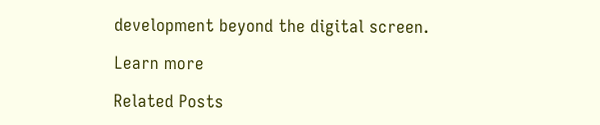development beyond the digital screen.

Learn more

Related Posts